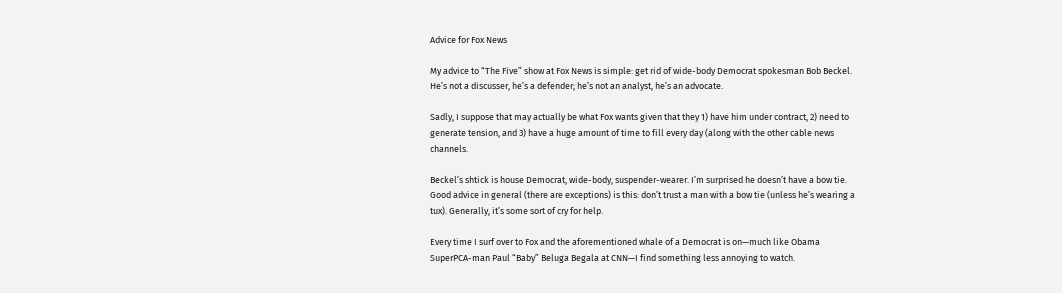Advice for Fox News

My advice to “The Five” show at Fox News is simple: get rid of wide-body Democrat spokesman Bob Beckel. He’s not a discusser, he’s a defender; he’s not an analyst, he’s an advocate.

Sadly, I suppose that may actually be what Fox wants given that they 1) have him under contract, 2) need to generate tension, and 3) have a huge amount of time to fill every day (along with the other cable news channels.

Beckel’s shtick is house Democrat, wide-body, suspender-wearer. I’m surprised he doesn’t have a bow tie. Good advice in general (there are exceptions) is this: don’t trust a man with a bow tie (unless he’s wearing a tux). Generally, it’s some sort of cry for help.

Every time I surf over to Fox and the aforementioned whale of a Democrat is on—much like Obama SuperPCA-man Paul “Baby” Beluga Begala at CNN—I find something less annoying to watch.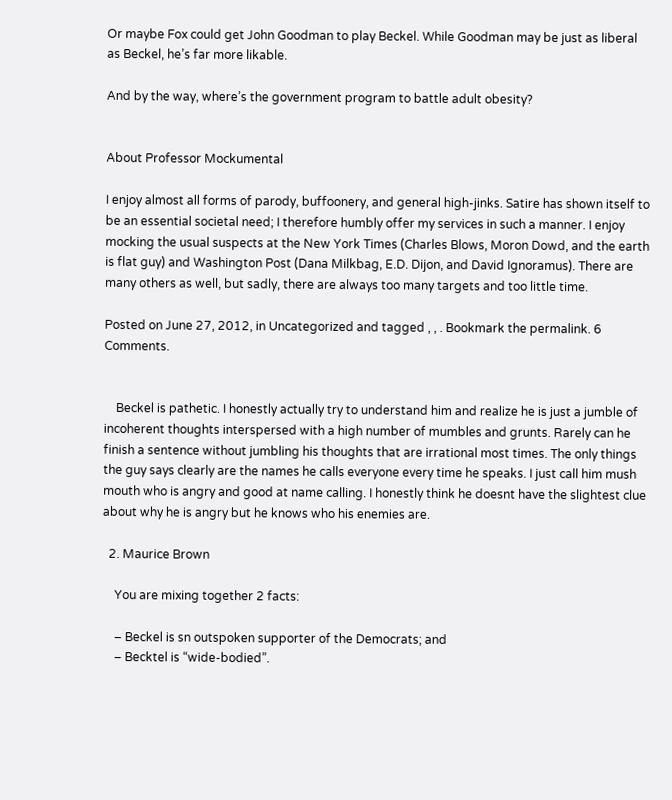Or maybe Fox could get John Goodman to play Beckel. While Goodman may be just as liberal as Beckel, he’s far more likable.

And by the way, where’s the government program to battle adult obesity?


About Professor Mockumental

I enjoy almost all forms of parody, buffoonery, and general high-jinks. Satire has shown itself to be an essential societal need; I therefore humbly offer my services in such a manner. I enjoy mocking the usual suspects at the New York Times (Charles Blows, Moron Dowd, and the earth is flat guy) and Washington Post (Dana Milkbag, E.D. Dijon, and David Ignoramus). There are many others as well, but sadly, there are always too many targets and too little time.

Posted on June 27, 2012, in Uncategorized and tagged , , . Bookmark the permalink. 6 Comments.


    Beckel is pathetic. I honestly actually try to understand him and realize he is just a jumble of incoherent thoughts interspersed with a high number of mumbles and grunts. Rarely can he finish a sentence without jumbling his thoughts that are irrational most times. The only things the guy says clearly are the names he calls everyone every time he speaks. I just call him mush mouth who is angry and good at name calling. I honestly think he doesnt have the slightest clue about why he is angry but he knows who his enemies are.

  2. Maurice Brown

    You are mixing together 2 facts:

    – Beckel is sn outspoken supporter of the Democrats; and
    – Becktel is “wide-bodied”.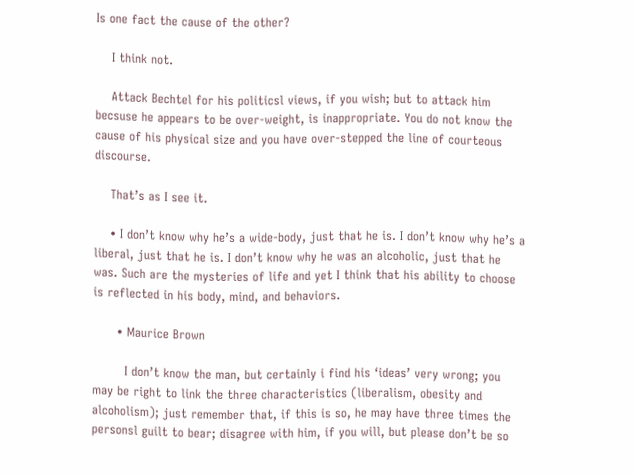Is one fact the cause of the other?

    I think not.

    Attack Bechtel for his politicsl views, if you wish; but to attack him becsuse he appears to be over-weight, is inappropriate. You do not know the cause of his physical size and you have over-stepped the line of courteous discourse.

    That’s as I see it.

    • I don’t know why he’s a wide-body, just that he is. I don’t know why he’s a liberal, just that he is. I don’t know why he was an alcoholic, just that he was. Such are the mysteries of life and yet I think that his ability to choose is reflected in his body, mind, and behaviors.

      • Maurice Brown

        I don’t know the man, but certainly i find his ‘ideas’ very wrong; you may be right to link the three characteristics (liberalism, obesity and alcoholism); just remember that, if this is so, he may have three times the personsl guilt to bear; disagree with him, if you will, but please don’t be so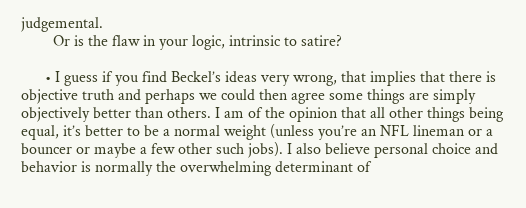judgemental.
        Or is the flaw in your logic, intrinsic to satire?

      • I guess if you find Beckel’s ideas very wrong, that implies that there is objective truth and perhaps we could then agree some things are simply objectively better than others. I am of the opinion that all other things being equal, it’s better to be a normal weight (unless you’re an NFL lineman or a bouncer or maybe a few other such jobs). I also believe personal choice and behavior is normally the overwhelming determinant of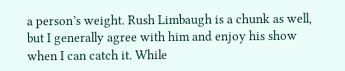a person’s weight. Rush Limbaugh is a chunk as well, but I generally agree with him and enjoy his show when I can catch it. While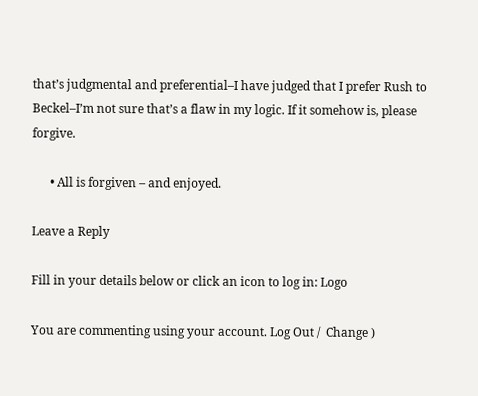that’s judgmental and preferential–I have judged that I prefer Rush to Beckel–I’m not sure that’s a flaw in my logic. If it somehow is, please forgive.

      • All is forgiven – and enjoyed.

Leave a Reply

Fill in your details below or click an icon to log in: Logo

You are commenting using your account. Log Out /  Change )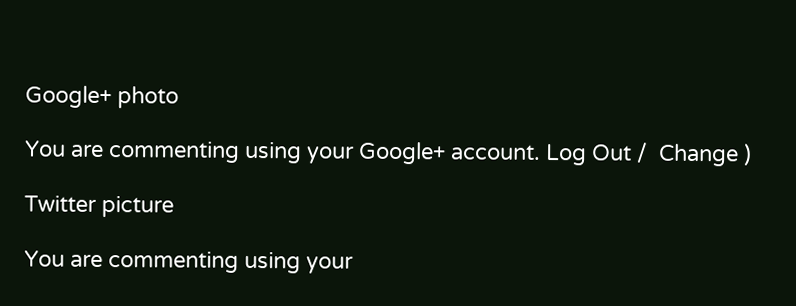Google+ photo

You are commenting using your Google+ account. Log Out /  Change )

Twitter picture

You are commenting using your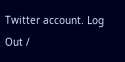Twitter account. Log Out /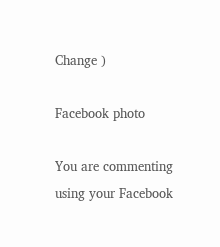Change )

Facebook photo

You are commenting using your Facebook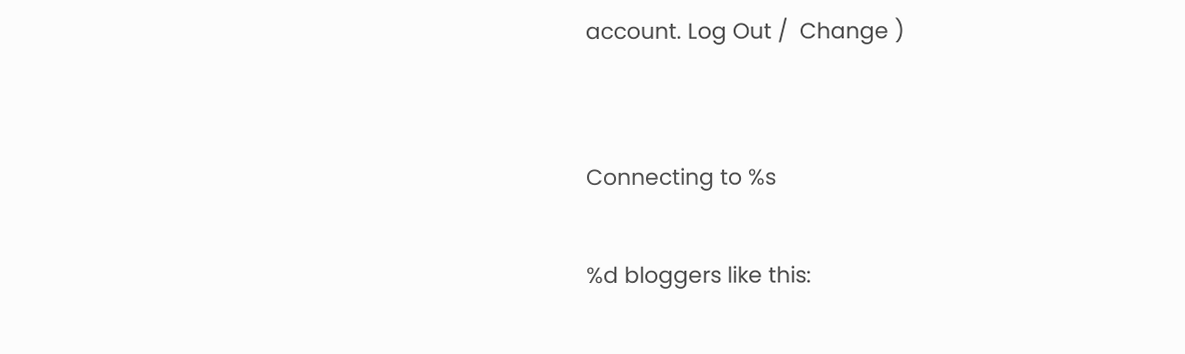account. Log Out /  Change )


Connecting to %s

%d bloggers like this: